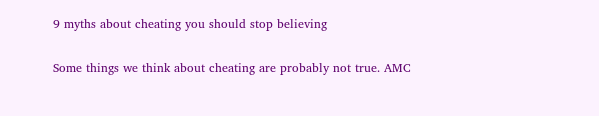9 myths about cheating you should stop believing

Some things we think about cheating are probably not true. AMC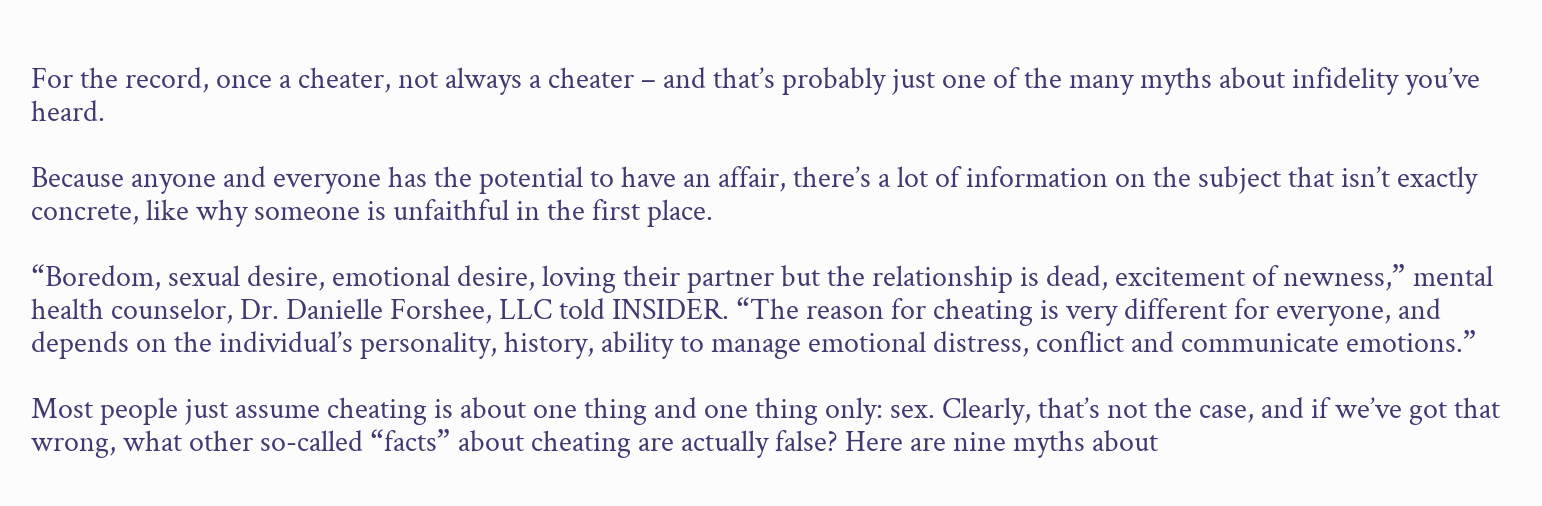For the record, once a cheater, not always a cheater – and that’s probably just one of the many myths about infidelity you’ve heard.

Because anyone and everyone has the potential to have an affair, there’s a lot of information on the subject that isn’t exactly concrete, like why someone is unfaithful in the first place.

“Boredom, sexual desire, emotional desire, loving their partner but the relationship is dead, excitement of newness,” mental health counselor, Dr. Danielle Forshee, LLC told INSIDER. “The reason for cheating is very different for everyone, and depends on the individual’s personality, history, ability to manage emotional distress, conflict and communicate emotions.”

Most people just assume cheating is about one thing and one thing only: sex. Clearly, that’s not the case, and if we’ve got that wrong, what other so-called “facts” about cheating are actually false? Here are nine myths about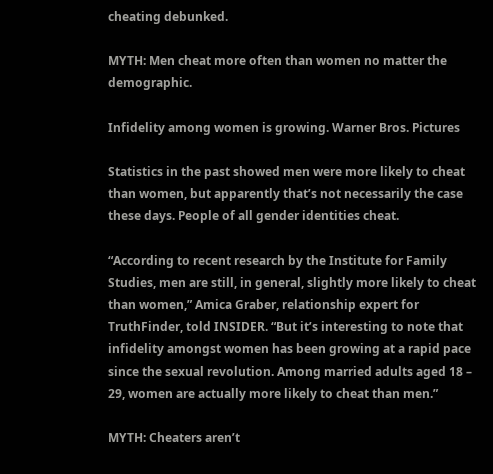cheating debunked.

MYTH: Men cheat more often than women no matter the demographic.

Infidelity among women is growing. Warner Bros. Pictures

Statistics in the past showed men were more likely to cheat than women, but apparently that’s not necessarily the case these days. People of all gender identities cheat.

“According to recent research by the Institute for Family Studies, men are still, in general, slightly more likely to cheat than women,” Amica Graber, relationship expert for TruthFinder, told INSIDER. “But it’s interesting to note that infidelity amongst women has been growing at a rapid pace since the sexual revolution. Among married adults aged 18 – 29, women are actually more likely to cheat than men.”

MYTH: Cheaters aren’t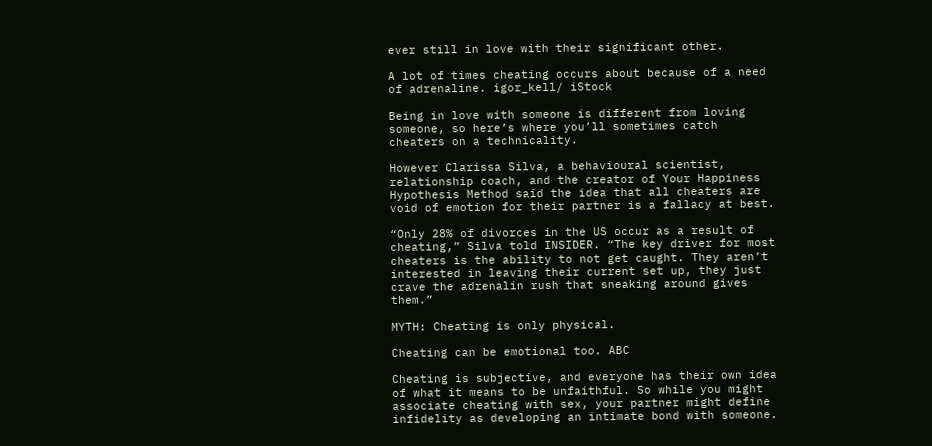ever still in love with their significant other.

A lot of times cheating occurs about because of a need of adrenaline. igor_kell/ iStock

Being in love with someone is different from loving someone, so here’s where you’ll sometimes catch cheaters on a technicality.

However Clarissa Silva, a behavioural scientist, relationship coach, and the creator of Your Happiness Hypothesis Method said the idea that all cheaters are void of emotion for their partner is a fallacy at best.

“Only 28% of divorces in the US occur as a result of cheating,” Silva told INSIDER. “The key driver for most cheaters is the ability to not get caught. They aren’t interested in leaving their current set up, they just crave the adrenalin rush that sneaking around gives them.”

MYTH: Cheating is only physical.

Cheating can be emotional too. ABC

Cheating is subjective, and everyone has their own idea of what it means to be unfaithful. So while you might associate cheating with sex, your partner might define infidelity as developing an intimate bond with someone.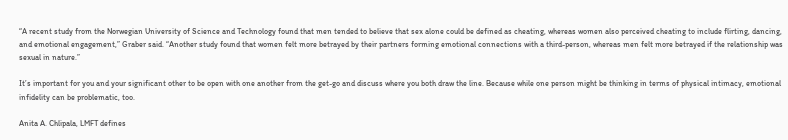“A recent study from the Norwegian University of Science and Technology found that men tended to believe that sex alone could be defined as cheating, whereas women also perceived cheating to include flirting, dancing, and emotional engagement,” Graber said. “Another study found that women felt more betrayed by their partners forming emotional connections with a third-person, whereas men felt more betrayed if the relationship was sexual in nature.”

It’s important for you and your significant other to be open with one another from the get-go and discuss where you both draw the line. Because while one person might be thinking in terms of physical intimacy, emotional infidelity can be problematic, too.

Anita A. Chlipala, LMFT defines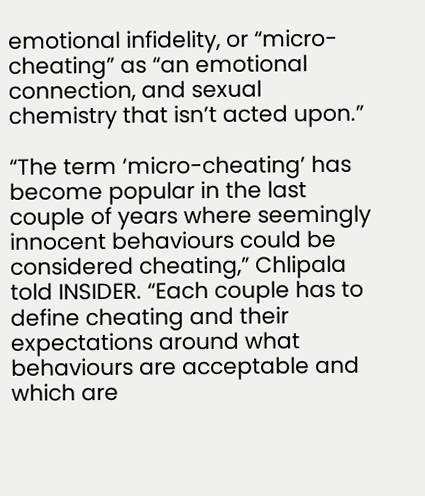emotional infidelity, or “micro-cheating” as “an emotional connection, and sexual chemistry that isn’t acted upon.”

“The term ‘micro-cheating’ has become popular in the last couple of years where seemingly innocent behaviours could be considered cheating,” Chlipala told INSIDER. “Each couple has to define cheating and their expectations around what behaviours are acceptable and which are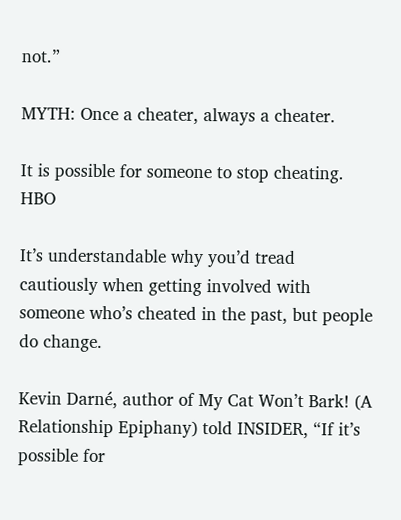not.”

MYTH: Once a cheater, always a cheater.

It is possible for someone to stop cheating. HBO

It’s understandable why you’d tread cautiously when getting involved with someone who’s cheated in the past, but people do change.

Kevin Darné, author of My Cat Won’t Bark! (A Relationship Epiphany) told INSIDER, “If it’s possible for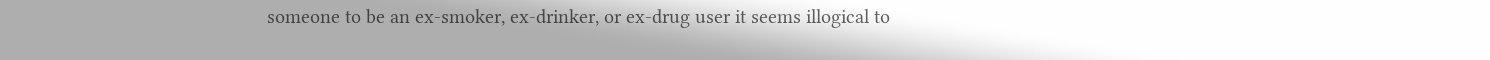someone to be an ex-smoker, ex-drinker, or ex-drug user it seems illogical to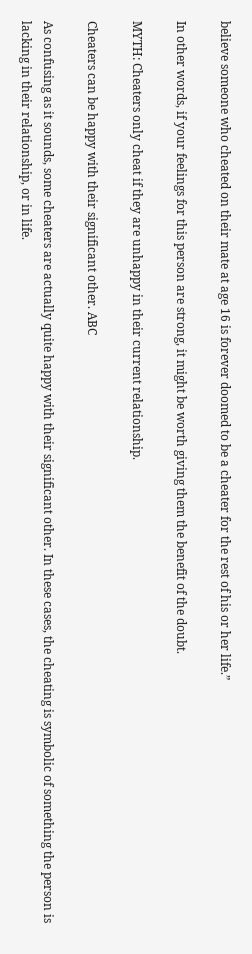believe someone who cheated on their mate at age 16 is forever doomed to be a cheater for the rest of his or her life.”

In other words, if your feelings for this person are strong, it might be worth giving them the benefit of the doubt.

MYTH: Cheaters only cheat if they are unhappy in their current relationship.

Cheaters can be happy with their significant other. ABC

As confusing as it sounds, some cheaters are actually quite happy with their significant other. In these cases, the cheating is symbolic of something the person is lacking in their relationship, or in life.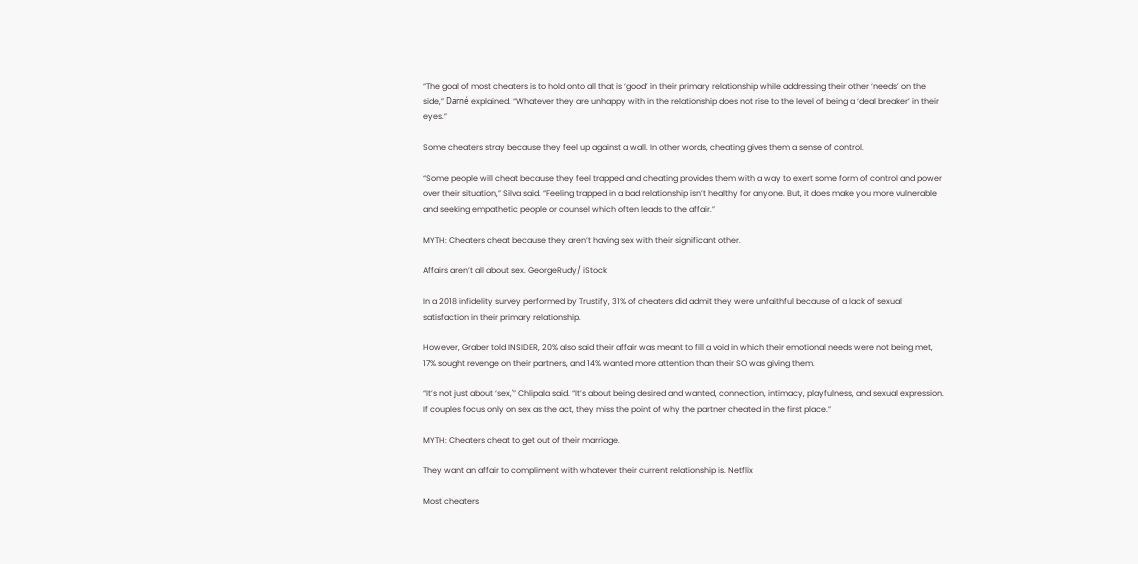“The goal of most cheaters is to hold onto all that is ‘good’ in their primary relationship while addressing their other ‘needs’ on the side,” Darné explained. “Whatever they are unhappy with in the relationship does not rise to the level of being a ‘deal breaker’ in their eyes.”

Some cheaters stray because they feel up against a wall. In other words, cheating gives them a sense of control.

“Some people will cheat because they feel trapped and cheating provides them with a way to exert some form of control and power over their situation,” Silva said. “Feeling trapped in a bad relationship isn’t healthy for anyone. But, it does make you more vulnerable and seeking empathetic people or counsel which often leads to the affair.”

MYTH: Cheaters cheat because they aren’t having sex with their significant other.

Affairs aren’t all about sex. GeorgeRudy/ iStock

In a 2018 infidelity survey performed by Trustify, 31% of cheaters did admit they were unfaithful because of a lack of sexual satisfaction in their primary relationship.

However, Graber told INSIDER, 20% also said their affair was meant to fill a void in which their emotional needs were not being met, 17% sought revenge on their partners, and 14% wanted more attention than their SO was giving them.

“It’s not just about ‘sex,'” Chlipala said. “It’s about being desired and wanted, connection, intimacy, playfulness, and sexual expression. If couples focus only on sex as the act, they miss the point of why the partner cheated in the first place.”

MYTH: Cheaters cheat to get out of their marriage.

They want an affair to compliment with whatever their current relationship is. Netflix

Most cheaters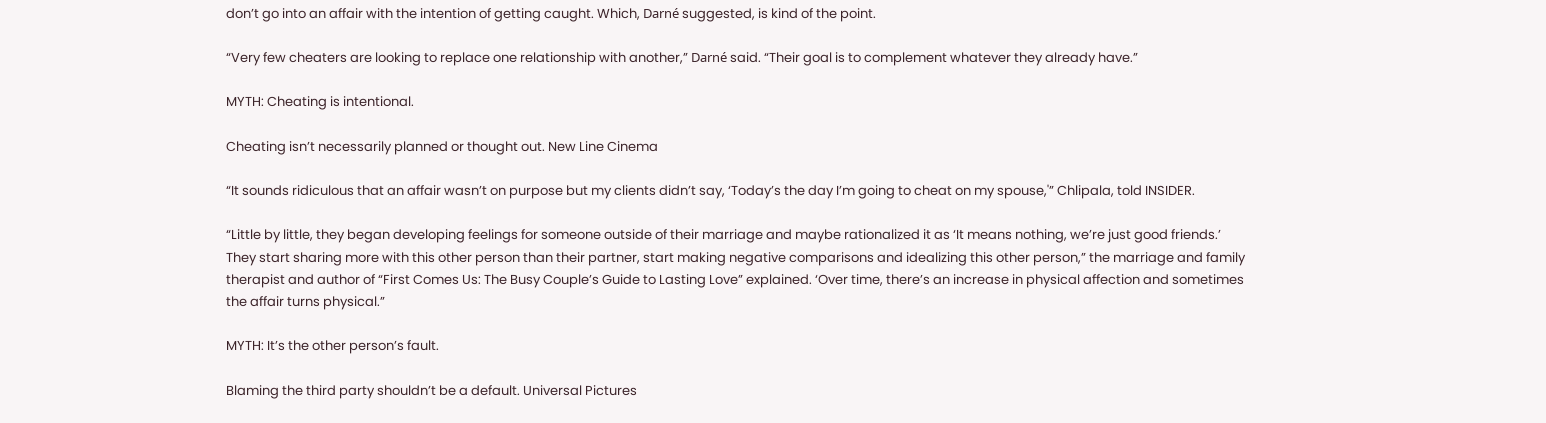don’t go into an affair with the intention of getting caught. Which, Darné suggested, is kind of the point.

“Very few cheaters are looking to replace one relationship with another,” Darné said. “Their goal is to complement whatever they already have.”

MYTH: Cheating is intentional.

Cheating isn’t necessarily planned or thought out. New Line Cinema

“It sounds ridiculous that an affair wasn’t on purpose but my clients didn’t say, ‘Today’s the day I’m going to cheat on my spouse,'” Chlipala, told INSIDER.

“Little by little, they began developing feelings for someone outside of their marriage and maybe rationalized it as ‘It means nothing, we’re just good friends.’ They start sharing more with this other person than their partner, start making negative comparisons and idealizing this other person,” the marriage and family therapist and author of “First Comes Us: The Busy Couple’s Guide to Lasting Love” explained. ‘Over time, there’s an increase in physical affection and sometimes the affair turns physical.”

MYTH: It’s the other person’s fault.

Blaming the third party shouldn’t be a default. Universal Pictures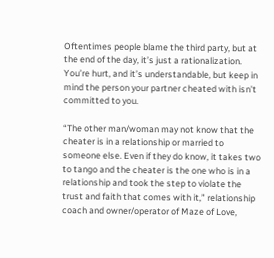Oftentimes people blame the third party, but at the end of the day, it’s just a rationalization. You’re hurt, and it’s understandable, but keep in mind the person your partner cheated with isn’t committed to you.

“The other man/woman may not know that the cheater is in a relationship or married to someone else. Even if they do know, it takes two to tango and the cheater is the one who is in a relationship and took the step to violate the trust and faith that comes with it,” relationship coach and owner/operator of Maze of Love,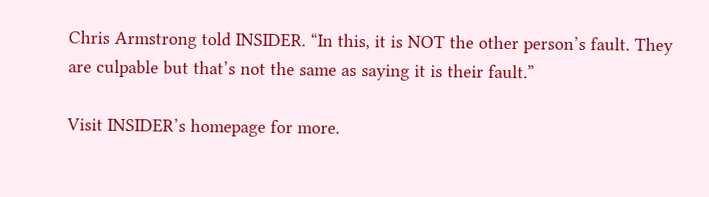Chris Armstrong told INSIDER. “In this, it is NOT the other person’s fault. They are culpable but that’s not the same as saying it is their fault.”

Visit INSIDER’s homepage for more.